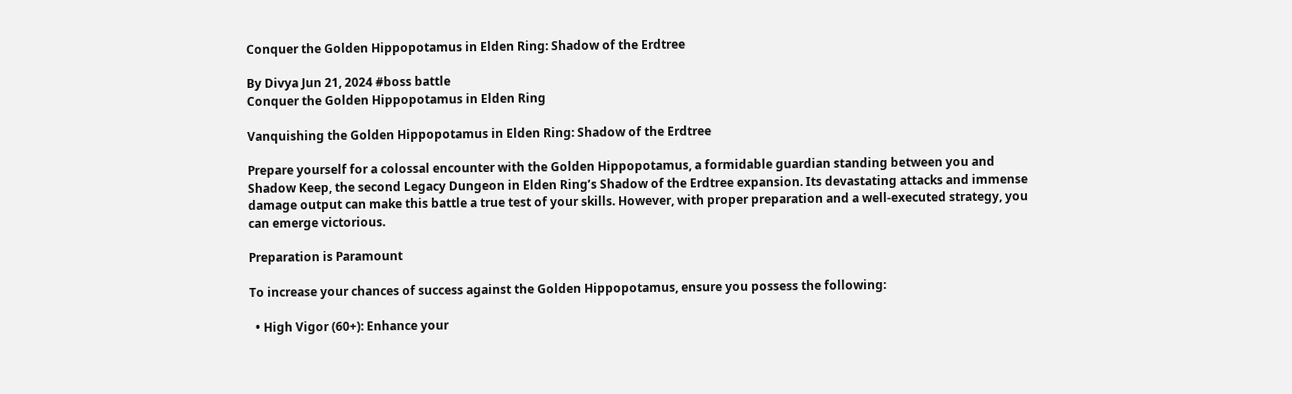Conquer the Golden Hippopotamus in Elden Ring: Shadow of the Erdtree

By Divya Jun 21, 2024 #boss battle
Conquer the Golden Hippopotamus in Elden Ring

Vanquishing the Golden Hippopotamus in Elden Ring: Shadow of the Erdtree

Prepare yourself for a colossal encounter with the Golden Hippopotamus, a formidable guardian standing between you and Shadow Keep, the second Legacy Dungeon in Elden Ring’s Shadow of the Erdtree expansion. Its devastating attacks and immense damage output can make this battle a true test of your skills. However, with proper preparation and a well-executed strategy, you can emerge victorious.

Preparation is Paramount

To increase your chances of success against the Golden Hippopotamus, ensure you possess the following:

  • High Vigor (60+): Enhance your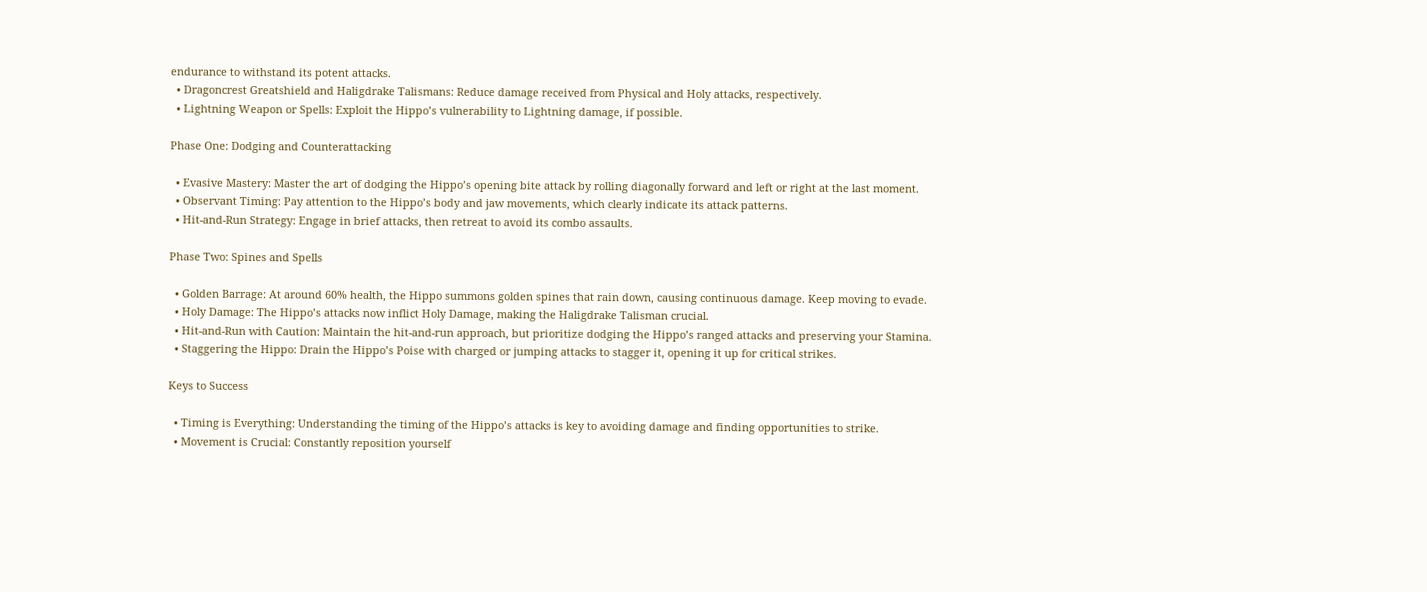endurance to withstand its potent attacks.
  • Dragoncrest Greatshield and Haligdrake Talismans: Reduce damage received from Physical and Holy attacks, respectively.
  • Lightning Weapon or Spells: Exploit the Hippo’s vulnerability to Lightning damage, if possible.

Phase One: Dodging and Counterattacking

  • Evasive Mastery: Master the art of dodging the Hippo’s opening bite attack by rolling diagonally forward and left or right at the last moment.
  • Observant Timing: Pay attention to the Hippo’s body and jaw movements, which clearly indicate its attack patterns.
  • Hit-and-Run Strategy: Engage in brief attacks, then retreat to avoid its combo assaults.

Phase Two: Spines and Spells

  • Golden Barrage: At around 60% health, the Hippo summons golden spines that rain down, causing continuous damage. Keep moving to evade.
  • Holy Damage: The Hippo’s attacks now inflict Holy Damage, making the Haligdrake Talisman crucial.
  • Hit-and-Run with Caution: Maintain the hit-and-run approach, but prioritize dodging the Hippo’s ranged attacks and preserving your Stamina.
  • Staggering the Hippo: Drain the Hippo’s Poise with charged or jumping attacks to stagger it, opening it up for critical strikes.

Keys to Success

  • Timing is Everything: Understanding the timing of the Hippo’s attacks is key to avoiding damage and finding opportunities to strike.
  • Movement is Crucial: Constantly reposition yourself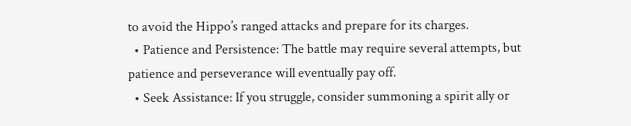to avoid the Hippo’s ranged attacks and prepare for its charges.
  • Patience and Persistence: The battle may require several attempts, but patience and perseverance will eventually pay off.
  • Seek Assistance: If you struggle, consider summoning a spirit ally or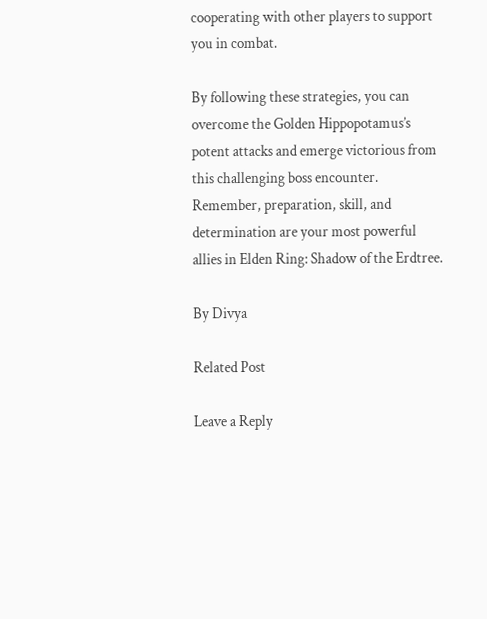cooperating with other players to support you in combat.

By following these strategies, you can overcome the Golden Hippopotamus’s potent attacks and emerge victorious from this challenging boss encounter. Remember, preparation, skill, and determination are your most powerful allies in Elden Ring: Shadow of the Erdtree.

By Divya

Related Post

Leave a Reply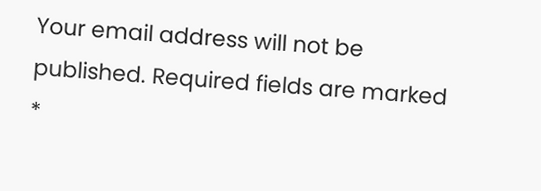Your email address will not be published. Required fields are marked *